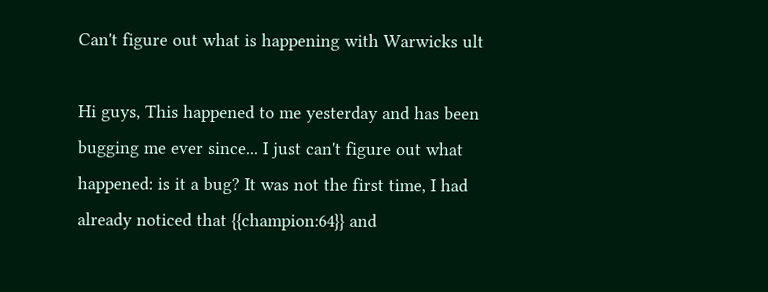Can't figure out what is happening with Warwicks ult

Hi guys, This happened to me yesterday and has been bugging me ever since... I just can't figure out what happened: is it a bug? It was not the first time, I had already noticed that {{champion:64}} and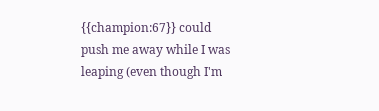{{champion:67}} could push me away while I was leaping (even though I'm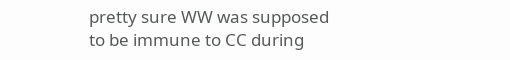pretty sure WW was supposed to be immune to CC during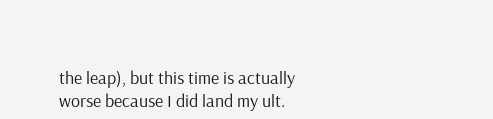the leap), but this time is actually worse because I did land my ult.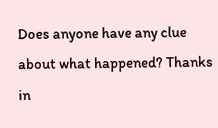Does anyone have any clue about what happened? Thanks in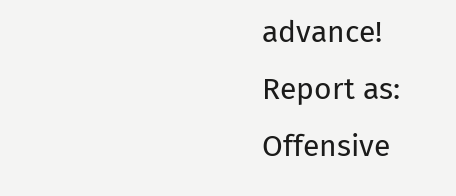advance!
Report as:
Offensive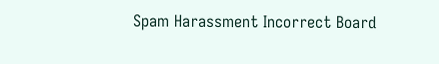Spam Harassment Incorrect Board